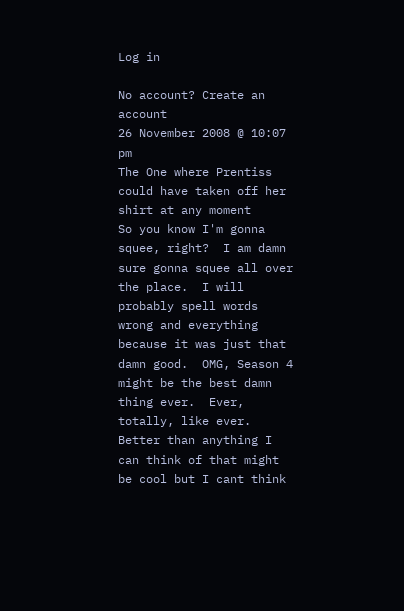Log in

No account? Create an account
26 November 2008 @ 10:07 pm
The One where Prentiss could have taken off her shirt at any moment
So you know I'm gonna squee, right?  I am damn sure gonna squee all over the place.  I will probably spell words wrong and everything because it was just that damn good.  OMG, Season 4 might be the best damn thing ever.  Ever, totally, like ever.  Better than anything I can think of that might be cool but I cant think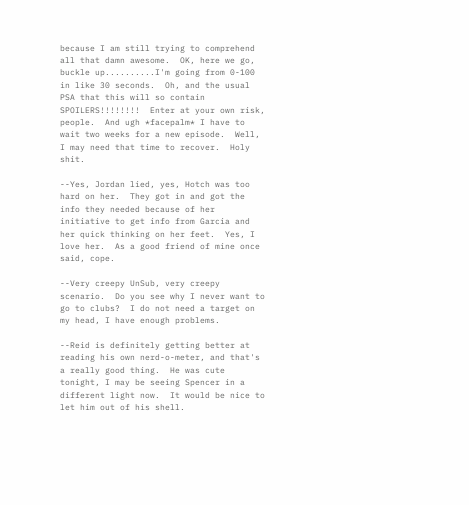because I am still trying to comprehend all that damn awesome.  OK, here we go, buckle up..........I'm going from 0-100 in like 30 seconds.  Oh, and the usual PSA that this will so contain SPOILERS!!!!!!!!  Enter at your own risk, people.  And ugh *facepalm* I have to wait two weeks for a new episode.  Well, I may need that time to recover.  Holy shit.

--Yes, Jordan lied, yes, Hotch was too hard on her.  They got in and got the info they needed because of her initiative to get info from Garcia and her quick thinking on her feet.  Yes, I love her.  As a good friend of mine once said, cope.

--Very creepy UnSub, very creepy scenario.  Do you see why I never want to go to clubs?  I do not need a target on my head, I have enough problems.

--Reid is definitely getting better at reading his own nerd-o-meter, and that's a really good thing.  He was cute tonight, I may be seeing Spencer in a different light now.  It would be nice to let him out of his shell.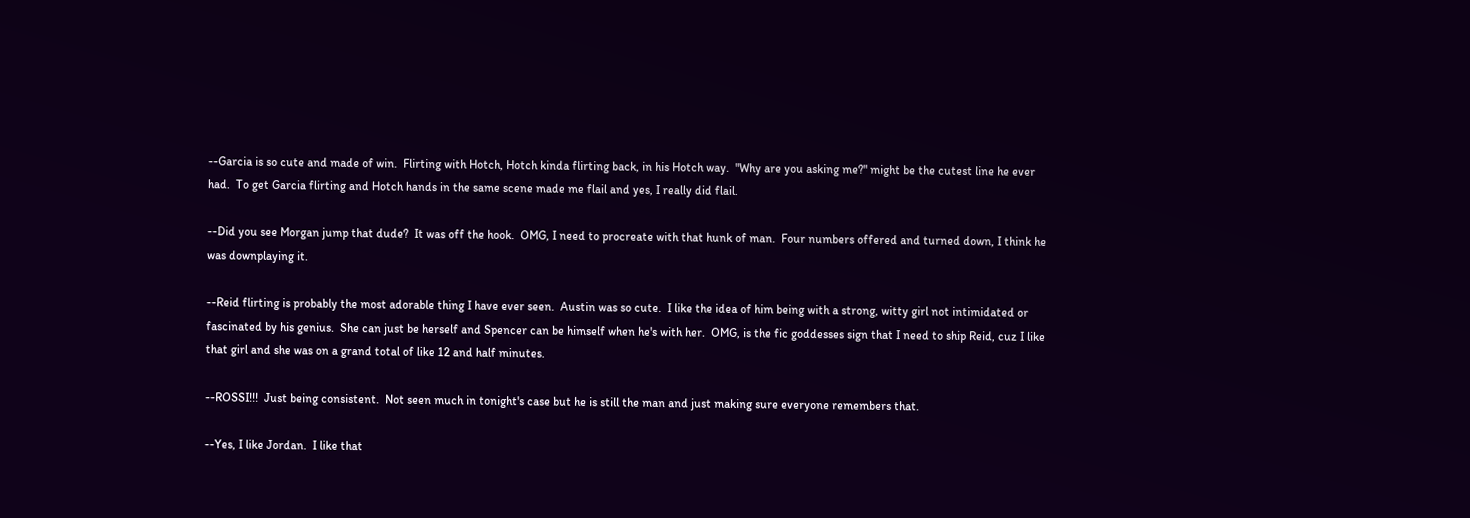--Garcia is so cute and made of win.  Flirting with Hotch, Hotch kinda flirting back, in his Hotch way.  "Why are you asking me?" might be the cutest line he ever had.  To get Garcia flirting and Hotch hands in the same scene made me flail and yes, I really did flail.

--Did you see Morgan jump that dude?  It was off the hook.  OMG, I need to procreate with that hunk of man.  Four numbers offered and turned down, I think he was downplaying it.

--Reid flirting is probably the most adorable thing I have ever seen.  Austin was so cute.  I like the idea of him being with a strong, witty girl not intimidated or fascinated by his genius.  She can just be herself and Spencer can be himself when he's with her.  OMG, is the fic goddesses sign that I need to ship Reid, cuz I like that girl and she was on a grand total of like 12 and half minutes.

--ROSSI!!!  Just being consistent.  Not seen much in tonight's case but he is still the man and just making sure everyone remembers that.

--Yes, I like Jordan.  I like that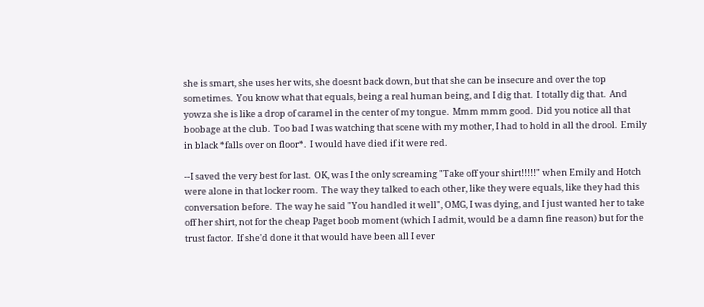she is smart, she uses her wits, she doesnt back down, but that she can be insecure and over the top sometimes.  You know what that equals, being a real human being, and I dig that.  I totally dig that.  And yowza she is like a drop of caramel in the center of my tongue.  Mmm mmm good.  Did you notice all that boobage at the club.  Too bad I was watching that scene with my mother, I had to hold in all the drool.  Emily in black *falls over on floor*.  I would have died if it were red.

--I saved the very best for last.  OK, was I the only screaming "Take off your shirt!!!!!" when Emily and Hotch were alone in that locker room.  The way they talked to each other, like they were equals, like they had this conversation before.  The way he said "You handled it well", OMG, I was dying, and I just wanted her to take off her shirt, not for the cheap Paget boob moment (which I admit, would be a damn fine reason) but for the trust factor.  If she'd done it that would have been all I ever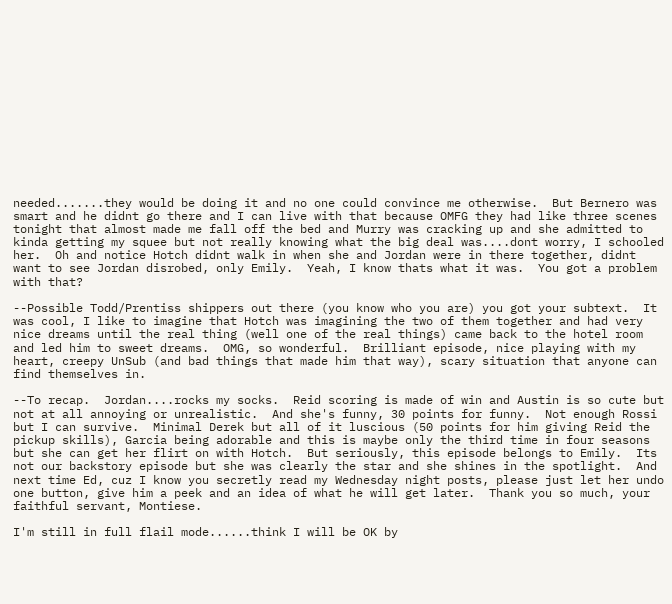needed.......they would be doing it and no one could convince me otherwise.  But Bernero was smart and he didnt go there and I can live with that because OMFG they had like three scenes tonight that almost made me fall off the bed and Murry was cracking up and she admitted to kinda getting my squee but not really knowing what the big deal was....dont worry, I schooled her.  Oh and notice Hotch didnt walk in when she and Jordan were in there together, didnt want to see Jordan disrobed, only Emily.  Yeah, I know thats what it was.  You got a problem with that?

--Possible Todd/Prentiss shippers out there (you know who you are) you got your subtext.  It was cool, I like to imagine that Hotch was imagining the two of them together and had very nice dreams until the real thing (well one of the real things) came back to the hotel room and led him to sweet dreams.  OMG, so wonderful.  Brilliant episode, nice playing with my heart, creepy UnSub (and bad things that made him that way), scary situation that anyone can find themselves in.

--To recap.  Jordan....rocks my socks.  Reid scoring is made of win and Austin is so cute but not at all annoying or unrealistic.  And she's funny, 30 points for funny.  Not enough Rossi but I can survive.  Minimal Derek but all of it luscious (50 points for him giving Reid the pickup skills), Garcia being adorable and this is maybe only the third time in four seasons but she can get her flirt on with Hotch.  But seriously, this episode belongs to Emily.  Its not our backstory episode but she was clearly the star and she shines in the spotlight.  And next time Ed, cuz I know you secretly read my Wednesday night posts, please just let her undo one button, give him a peek and an idea of what he will get later.  Thank you so much, your faithful servant, Montiese.

I'm still in full flail mode......think I will be OK by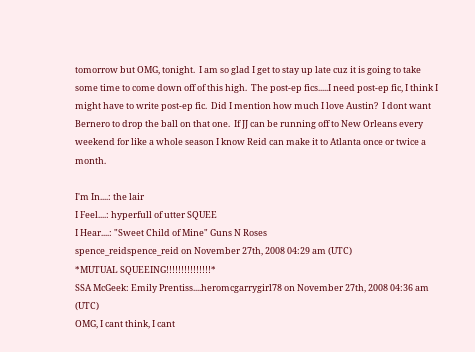tomorrow but OMG, tonight.  I am so glad I get to stay up late cuz it is going to take some time to come down off of this high.  The post-ep fics.....I need post-ep fic, I think I might have to write post-ep fic.  Did I mention how much I love Austin?  I dont want Bernero to drop the ball on that one.  If JJ can be running off to New Orleans every weekend for like a whole season I know Reid can make it to Atlanta once or twice a month.

I'm In....: the lair
I Feel....: hyperfull of utter SQUEE
I Hear....: "Sweet Child of Mine" Guns N Roses
spence_reidspence_reid on November 27th, 2008 04:29 am (UTC)
*MUTUAL SQUEEING!!!!!!!!!!!!!!!*
SSA McGeek: Emily Prentiss....heromcgarrygirl78 on November 27th, 2008 04:36 am (UTC)
OMG, I cant think, I cant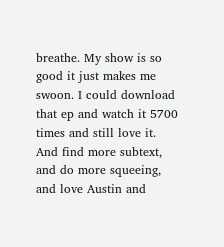breathe. My show is so good it just makes me swoon. I could download that ep and watch it 5700 times and still love it. And find more subtext, and do more squeeing, and love Austin and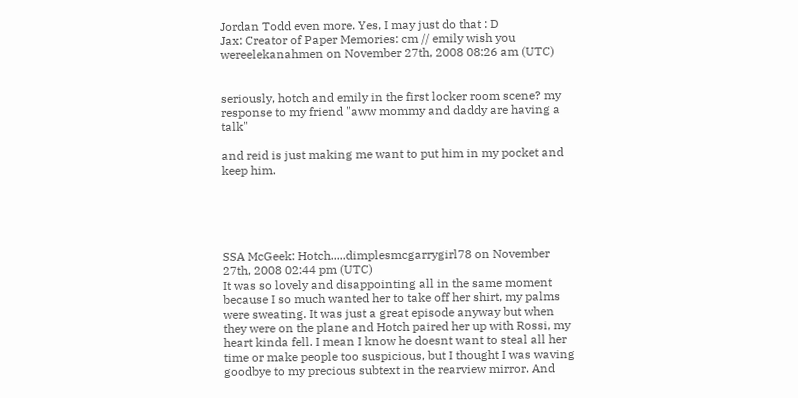Jordan Todd even more. Yes, I may just do that : D
Jax: Creator of Paper Memories: cm // emily wish you wereelekanahmen on November 27th, 2008 08:26 am (UTC)


seriously, hotch and emily in the first locker room scene? my response to my friend "aww mommy and daddy are having a talk"

and reid is just making me want to put him in my pocket and keep him.





SSA McGeek: Hotch.....dimplesmcgarrygirl78 on November 27th, 2008 02:44 pm (UTC)
It was so lovely and disappointing all in the same moment because I so much wanted her to take off her shirt, my palms were sweating. It was just a great episode anyway but when they were on the plane and Hotch paired her up with Rossi, my heart kinda fell. I mean I know he doesnt want to steal all her time or make people too suspicious, but I thought I was waving goodbye to my precious subtext in the rearview mirror. And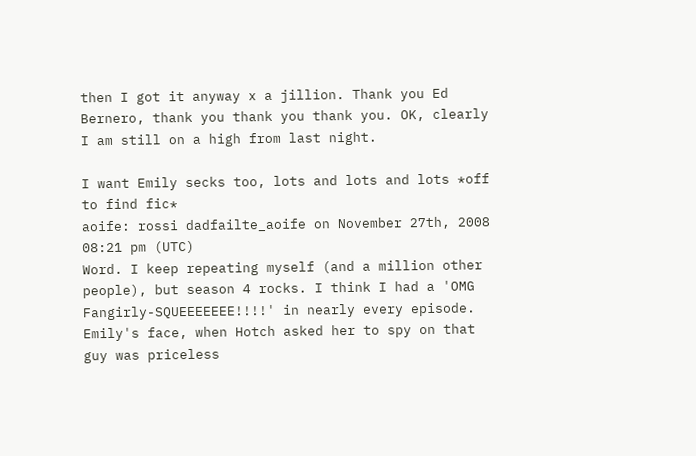then I got it anyway x a jillion. Thank you Ed Bernero, thank you thank you thank you. OK, clearly I am still on a high from last night.

I want Emily secks too, lots and lots and lots *off to find fic*
aoife: rossi dadfailte_aoife on November 27th, 2008 08:21 pm (UTC)
Word. I keep repeating myself (and a million other people), but season 4 rocks. I think I had a 'OMG Fangirly-SQUEEEEEEE!!!!' in nearly every episode.
Emily's face, when Hotch asked her to spy on that guy was priceless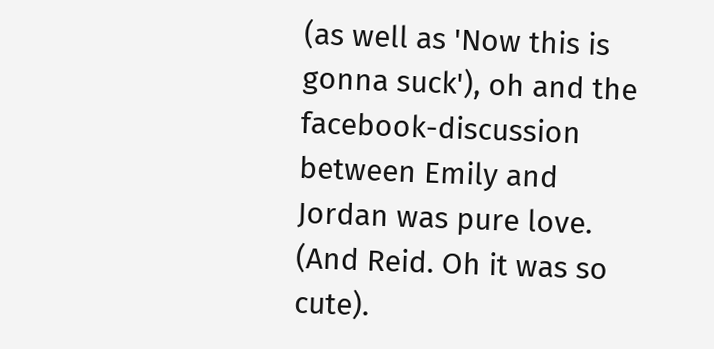(as well as 'Now this is gonna suck'), oh and the facebook-discussion between Emily and Jordan was pure love.
(And Reid. Oh it was so cute).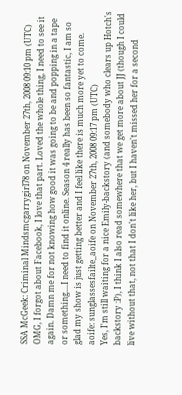SSA McGeek: Criminal Mindsmcgarrygirl78 on November 27th, 2008 09:10 pm (UTC)
OMG, I forgot about Facebook, I love that part. Loved the whole thing, I need to see it again. Damn me for not knowing how good it was going to be and popping in a tape or something....I need to find it online. Season 4 really has been so fantastic, I am so glad my show is just getting better and I feel like there is much more yet to come.
aoife: sunglassesfailte_aoife on November 27th, 2008 09:17 pm (UTC)
Yes, I'm still waiting for a nice Emily-backstory (and somebody who clears up Hotch's backstory :P), I think I also read somewhere that we get more about JJ (though I could live without that, not that I don't like her, but I haven't missed her for a second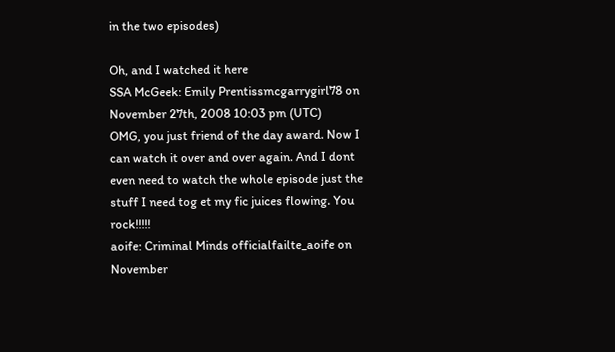in the two episodes)

Oh, and I watched it here
SSA McGeek: Emily Prentissmcgarrygirl78 on November 27th, 2008 10:03 pm (UTC)
OMG, you just friend of the day award. Now I can watch it over and over again. And I dont even need to watch the whole episode just the stuff I need tog et my fic juices flowing. You rock!!!!!
aoife: Criminal Minds officialfailte_aoife on November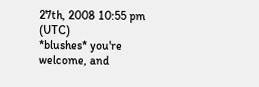27th, 2008 10:55 pm (UTC)
*blushes* you're welcome, and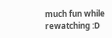much fun while rewatching :D